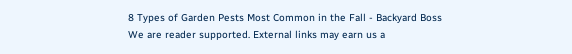8 Types of Garden Pests Most Common in the Fall - Backyard Boss
We are reader supported. External links may earn us a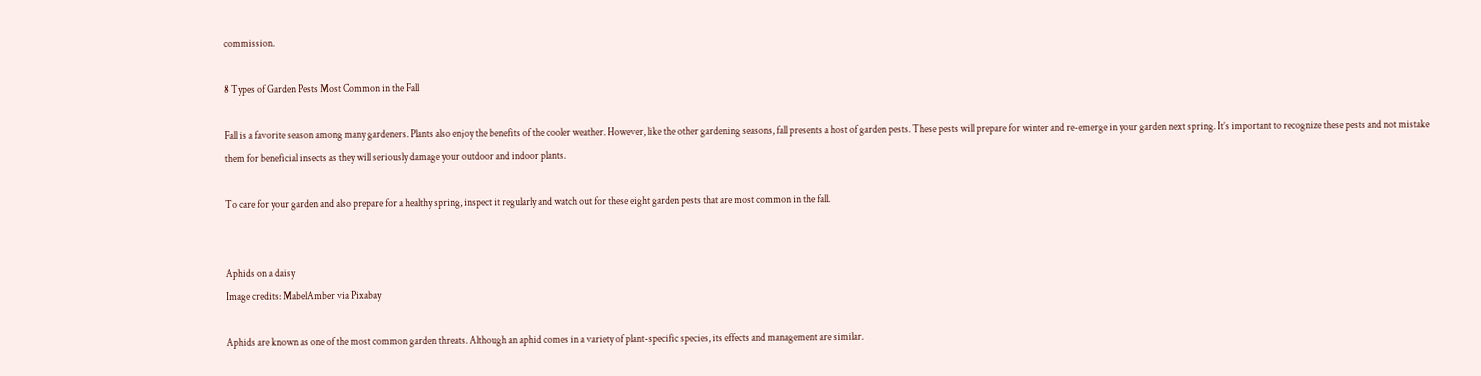commission.

8 Types of Garden Pests Most Common in the Fall

Fall is a favorite season among many gardeners. Plants also enjoy the benefits of the cooler weather. However, like the other gardening seasons, fall presents a host of garden pests. These pests will prepare for winter and re-emerge in your garden next spring. It’s important to recognize these pests and not mistake them for beneficial insects as they will seriously damage your outdoor and indoor plants.

To care for your garden and also prepare for a healthy spring, inspect it regularly and watch out for these eight garden pests that are most common in the fall.


Aphids on a daisy
Image credits: MabelAmber via Pixabay

Aphids are known as one of the most common garden threats. Although an aphid comes in a variety of plant-specific species, its effects and management are similar.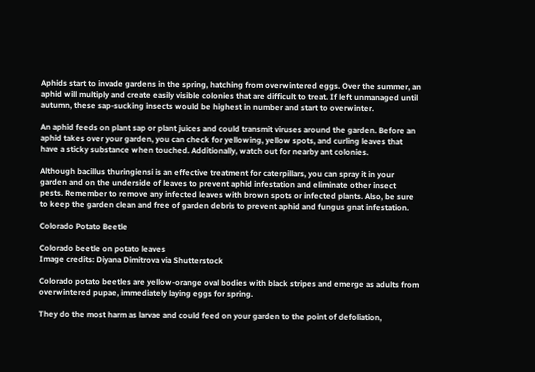Aphids start to invade gardens in the spring, hatching from overwintered eggs. Over the summer, an aphid will multiply and create easily visible colonies that are difficult to treat. If left unmanaged until autumn, these sap-sucking insects would be highest in number and start to overwinter.

An aphid feeds on plant sap or plant juices and could transmit viruses around the garden. Before an aphid takes over your garden, you can check for yellowing, yellow spots, and curling leaves that have a sticky substance when touched. Additionally, watch out for nearby ant colonies.

Although bacillus thuringiensi is an effective treatment for caterpillars, you can spray it in your garden and on the underside of leaves to prevent aphid infestation and eliminate other insect pests. Remember to remove any infected leaves with brown spots or infected plants. Also, be sure to keep the garden clean and free of garden debris to prevent aphid and fungus gnat infestation.

Colorado Potato Beetle

Colorado beetle on potato leaves
Image credits: Diyana Dimitrova via Shutterstock

Colorado potato beetles are yellow-orange oval bodies with black stripes and emerge as adults from overwintered pupae, immediately laying eggs for spring.

They do the most harm as larvae and could feed on your garden to the point of defoliation,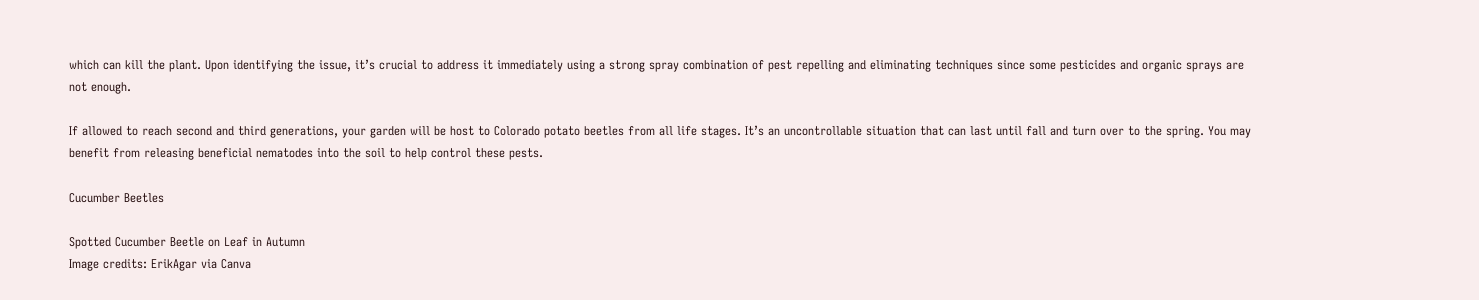which can kill the plant. Upon identifying the issue, it’s crucial to address it immediately using a strong spray combination of pest repelling and eliminating techniques since some pesticides and organic sprays are not enough.

If allowed to reach second and third generations, your garden will be host to Colorado potato beetles from all life stages. It’s an uncontrollable situation that can last until fall and turn over to the spring. You may benefit from releasing beneficial nematodes into the soil to help control these pests.

Cucumber Beetles

Spotted Cucumber Beetle on Leaf in Autumn
Image credits: ErikAgar via Canva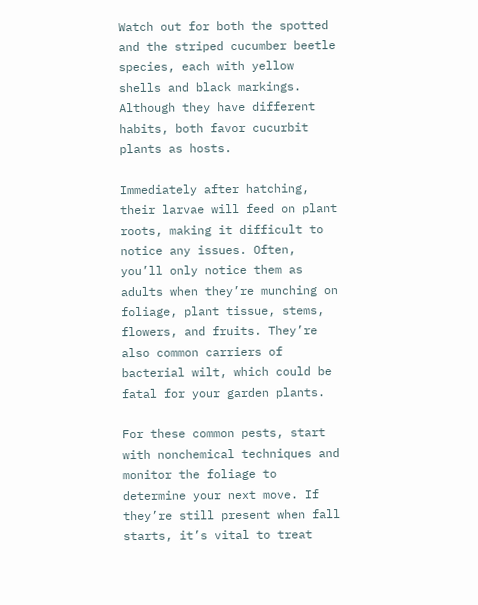Watch out for both the spotted and the striped cucumber beetle species, each with yellow shells and black markings. Although they have different habits, both favor cucurbit plants as hosts.

Immediately after hatching, their larvae will feed on plant roots, making it difficult to notice any issues. Often, you’ll only notice them as adults when they’re munching on foliage, plant tissue, stems, flowers, and fruits. They’re also common carriers of bacterial wilt, which could be fatal for your garden plants.

For these common pests, start with nonchemical techniques and monitor the foliage to determine your next move. If they’re still present when fall starts, it’s vital to treat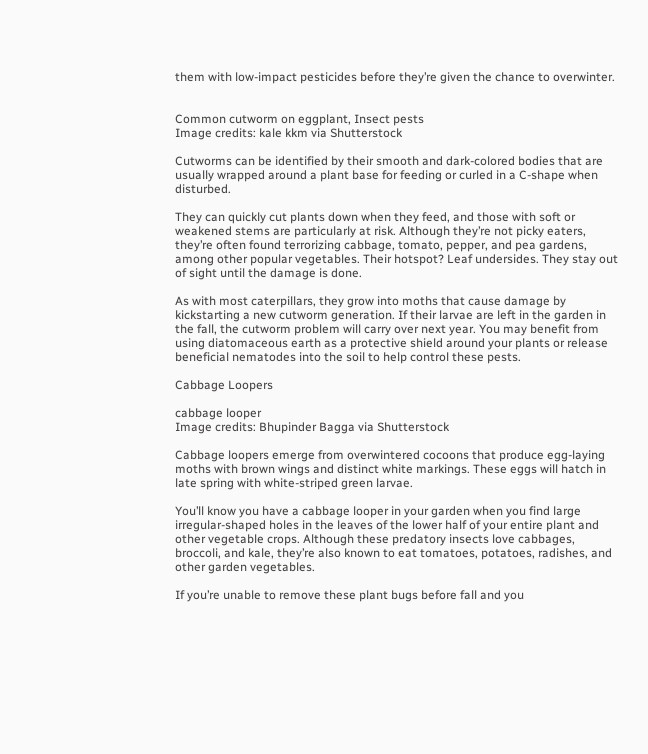them with low-impact pesticides before they’re given the chance to overwinter.


Common cutworm on eggplant, Insect pests
Image credits: kale kkm via Shutterstock

Cutworms can be identified by their smooth and dark-colored bodies that are usually wrapped around a plant base for feeding or curled in a C-shape when disturbed.

They can quickly cut plants down when they feed, and those with soft or weakened stems are particularly at risk. Although they’re not picky eaters, they’re often found terrorizing cabbage, tomato, pepper, and pea gardens, among other popular vegetables. Their hotspot? Leaf undersides. They stay out of sight until the damage is done.

As with most caterpillars, they grow into moths that cause damage by kickstarting a new cutworm generation. If their larvae are left in the garden in the fall, the cutworm problem will carry over next year. You may benefit from using diatomaceous earth as a protective shield around your plants or release beneficial nematodes into the soil to help control these pests.

Cabbage Loopers

cabbage looper
Image credits: Bhupinder Bagga via Shutterstock

Cabbage loopers emerge from overwintered cocoons that produce egg-laying moths with brown wings and distinct white markings. These eggs will hatch in late spring with white-striped green larvae.

You’ll know you have a cabbage looper in your garden when you find large irregular-shaped holes in the leaves of the lower half of your entire plant and other vegetable crops. Although these predatory insects love cabbages, broccoli, and kale, they’re also known to eat tomatoes, potatoes, radishes, and other garden vegetables.

If you’re unable to remove these plant bugs before fall and you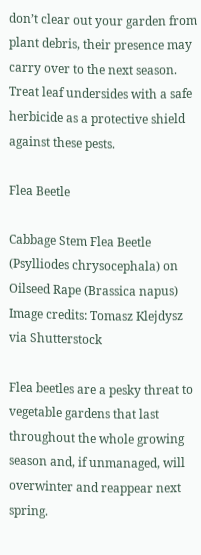don’t clear out your garden from plant debris, their presence may carry over to the next season. Treat leaf undersides with a safe herbicide as a protective shield against these pests.

Flea Beetle

Cabbage Stem Flea Beetle (Psylliodes chrysocephala) on Oilseed Rape (Brassica napus)
Image credits: Tomasz Klejdysz via Shutterstock

Flea beetles are a pesky threat to vegetable gardens that last throughout the whole growing season and, if unmanaged, will overwinter and reappear next spring.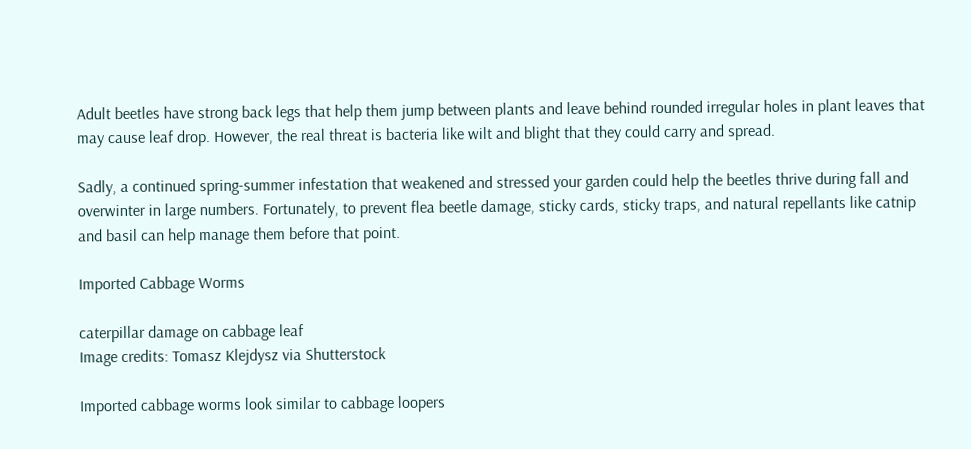Adult beetles have strong back legs that help them jump between plants and leave behind rounded irregular holes in plant leaves that may cause leaf drop. However, the real threat is bacteria like wilt and blight that they could carry and spread.

Sadly, a continued spring-summer infestation that weakened and stressed your garden could help the beetles thrive during fall and overwinter in large numbers. Fortunately, to prevent flea beetle damage, sticky cards, sticky traps, and natural repellants like catnip and basil can help manage them before that point.

Imported Cabbage Worms

caterpillar damage on cabbage leaf
Image credits: Tomasz Klejdysz via Shutterstock

Imported cabbage worms look similar to cabbage loopers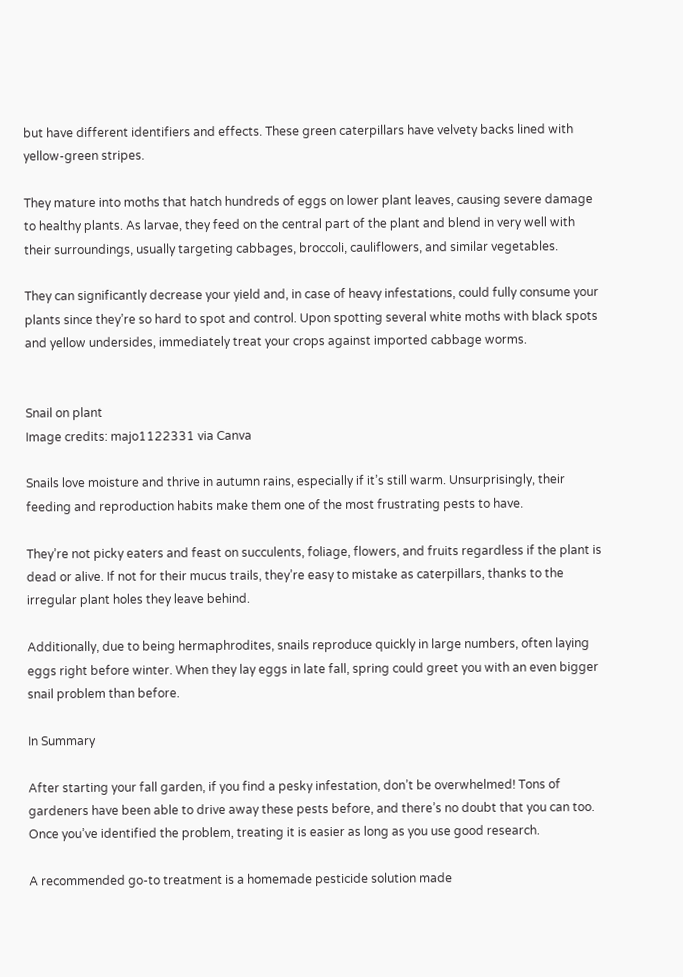but have different identifiers and effects. These green caterpillars have velvety backs lined with yellow-green stripes.

They mature into moths that hatch hundreds of eggs on lower plant leaves, causing severe damage to healthy plants. As larvae, they feed on the central part of the plant and blend in very well with their surroundings, usually targeting cabbages, broccoli, cauliflowers, and similar vegetables.

They can significantly decrease your yield and, in case of heavy infestations, could fully consume your plants since they’re so hard to spot and control. Upon spotting several white moths with black spots and yellow undersides, immediately treat your crops against imported cabbage worms.


Snail on plant
Image credits: majo1122331 via Canva

Snails love moisture and thrive in autumn rains, especially if it’s still warm. Unsurprisingly, their feeding and reproduction habits make them one of the most frustrating pests to have.

They’re not picky eaters and feast on succulents, foliage, flowers, and fruits regardless if the plant is dead or alive. If not for their mucus trails, they’re easy to mistake as caterpillars, thanks to the irregular plant holes they leave behind.

Additionally, due to being hermaphrodites, snails reproduce quickly in large numbers, often laying eggs right before winter. When they lay eggs in late fall, spring could greet you with an even bigger snail problem than before.

In Summary

After starting your fall garden, if you find a pesky infestation, don’t be overwhelmed! Tons of gardeners have been able to drive away these pests before, and there’s no doubt that you can too. Once you’ve identified the problem, treating it is easier as long as you use good research.

A recommended go-to treatment is a homemade pesticide solution made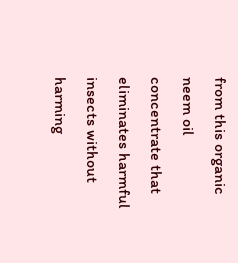from this organic neem oil concentrate that eliminates harmful insects without harming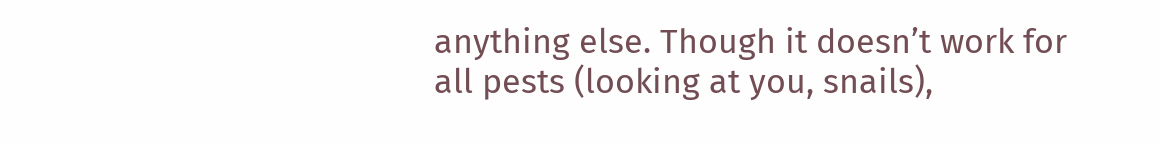anything else. Though it doesn’t work for all pests (looking at you, snails),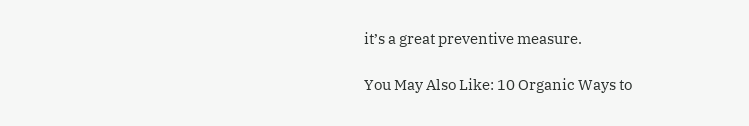it’s a great preventive measure.

You May Also Like: 10 Organic Ways to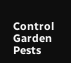Control Garden Pests